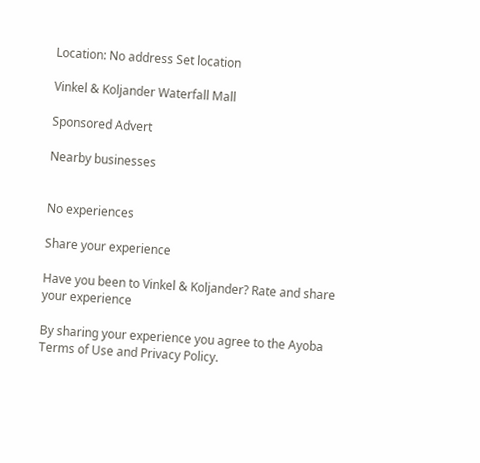Location: No address Set location

Vinkel & Koljander Waterfall Mall

Sponsored Advert

Nearby businesses


No experiences

Share your experience

Have you been to Vinkel & Koljander? Rate and share your experience

By sharing your experience you agree to the Ayoba Terms of Use and Privacy Policy.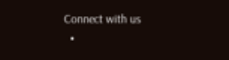Connect with us
  •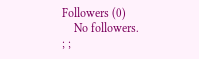Followers (0)
    No followers.
; ;